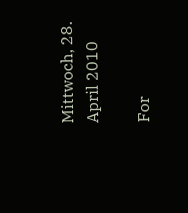Mittwoch, 28. April 2010

For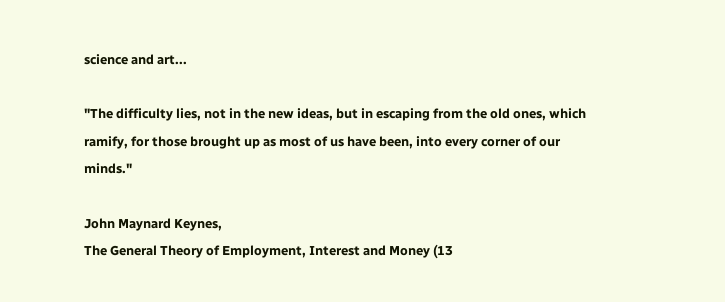science and art...

"The difficulty lies, not in the new ideas, but in escaping from the old ones, which ramify, for those brought up as most of us have been, into every corner of our minds."

John Maynard Keynes,
The General Theory of Employment, Interest and Money (13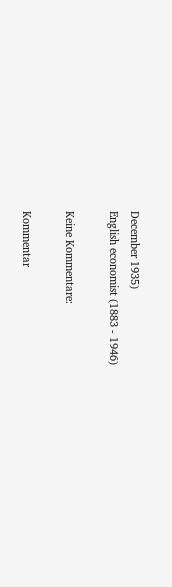December 1935)
English economist (1883 - 1946)

Keine Kommentare:

Kommentar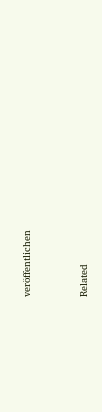veröffentlichen


Related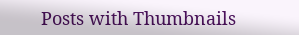Posts with Thumbnails